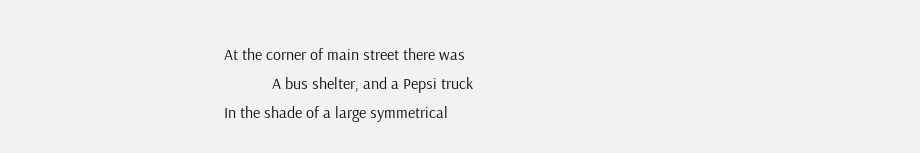At the corner of main street there was
            A bus shelter, and a Pepsi truck
In the shade of a large symmetrical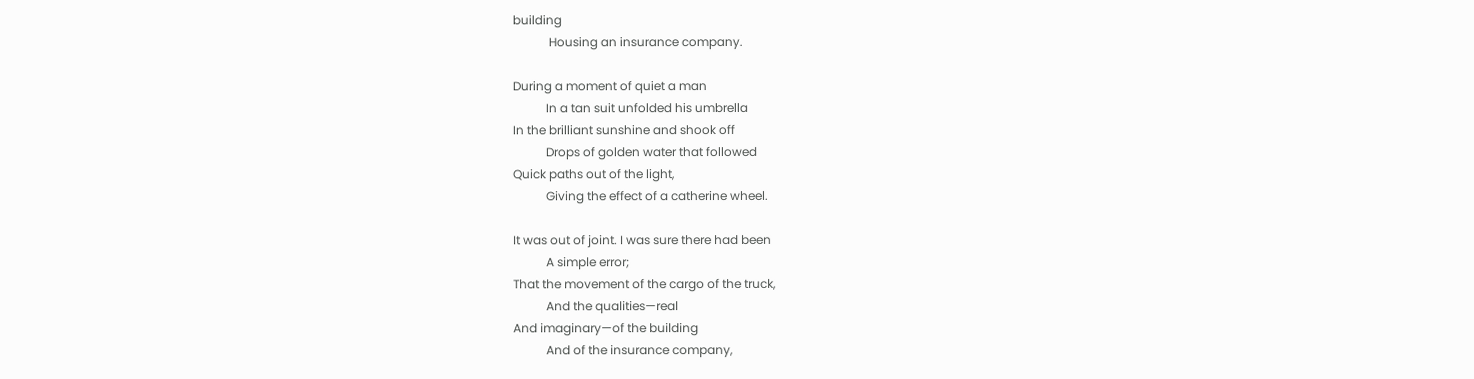building
            Housing an insurance company.

During a moment of quiet a man
           In a tan suit unfolded his umbrella
In the brilliant sunshine and shook off
           Drops of golden water that followed
Quick paths out of the light,
           Giving the effect of a catherine wheel.

It was out of joint. I was sure there had been
           A simple error;
That the movement of the cargo of the truck,
           And the qualities—real
And imaginary—of the building
           And of the insurance company,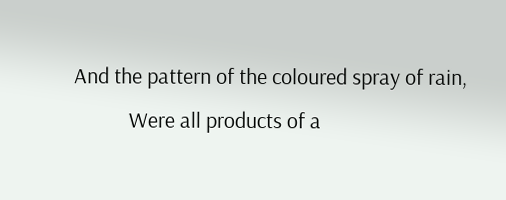And the pattern of the coloured spray of rain,
           Were all products of a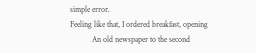simple error.
Feeling like that, I ordered breakfast, opening
           An old newspaper to the second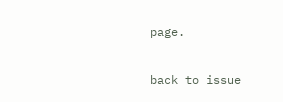page.

back to issue